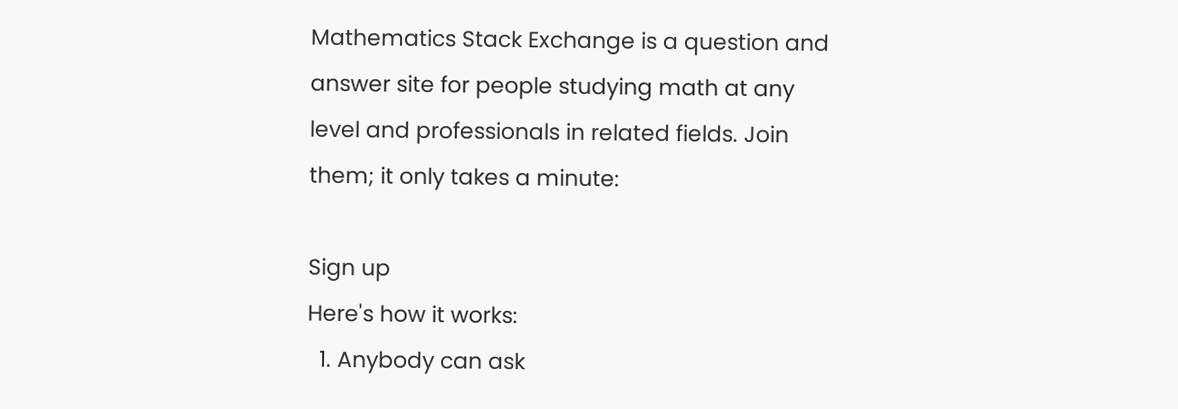Mathematics Stack Exchange is a question and answer site for people studying math at any level and professionals in related fields. Join them; it only takes a minute:

Sign up
Here's how it works:
  1. Anybody can ask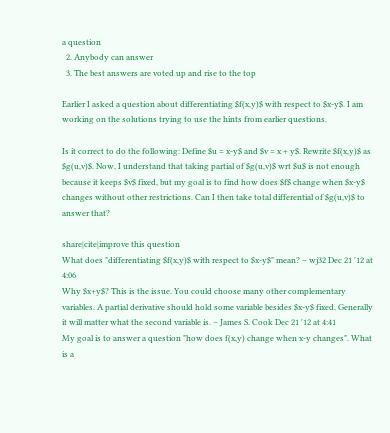a question
  2. Anybody can answer
  3. The best answers are voted up and rise to the top

Earlier I asked a question about differentiating $f(x,y)$ with respect to $x-y$. I am working on the solutions trying to use the hints from earlier questions.

Is it correct to do the following: Define $u = x-y$ and $v = x + y$. Rewrite $f(x,y)$ as $g(u,v)$. Now, I understand that taking partial of $g(u,v)$ wrt $u$ is not enough because it keeps $v$ fixed, but my goal is to find how does $f$ change when $x-y$ changes without other restrictions. Can I then take total differential of $g(u,v)$ to answer that?

share|cite|improve this question
What does "differentiating $f(x,y)$ with respect to $x-y$" mean? – wj32 Dec 21 '12 at 4:06
Why $x+y$? This is the issue. You could choose many other complementary variables. A partial derivative should hold some variable besides $x-y$ fixed. Generally it will matter what the second variable is. – James S. Cook Dec 21 '12 at 4:41
My goal is to answer a question "how does f(x,y) change when x-y changes". What is a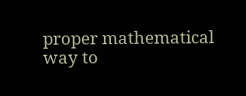proper mathematical way to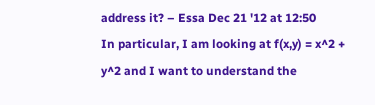address it? – Essa Dec 21 '12 at 12:50
In particular, I am looking at f(x,y) = x^2 + y^2 and I want to understand the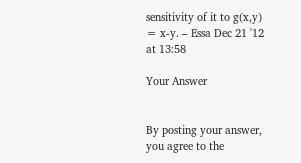sensitivity of it to g(x,y) = x-y. – Essa Dec 21 '12 at 13:58

Your Answer


By posting your answer, you agree to the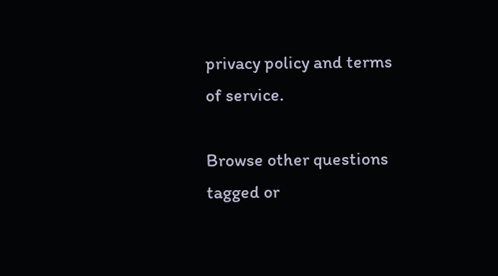privacy policy and terms of service.

Browse other questions tagged or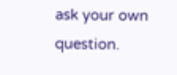ask your own question.